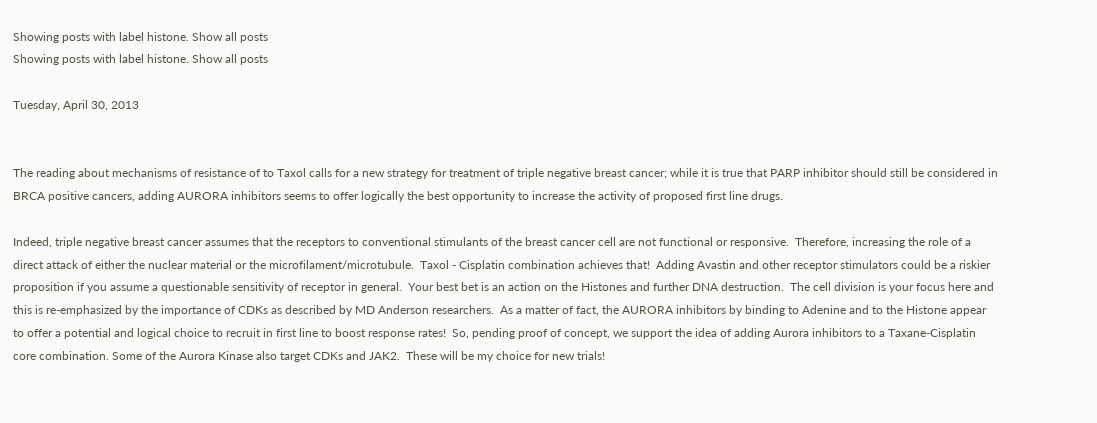Showing posts with label histone. Show all posts
Showing posts with label histone. Show all posts

Tuesday, April 30, 2013


The reading about mechanisms of resistance of to Taxol calls for a new strategy for treatment of triple negative breast cancer; while it is true that PARP inhibitor should still be considered in BRCA positive cancers, adding AURORA inhibitors seems to offer logically the best opportunity to increase the activity of proposed first line drugs.

Indeed, triple negative breast cancer assumes that the receptors to conventional stimulants of the breast cancer cell are not functional or responsive.  Therefore, increasing the role of a direct attack of either the nuclear material or the microfilament/microtubule.  Taxol - Cisplatin combination achieves that!  Adding Avastin and other receptor stimulators could be a riskier proposition if you assume a questionable sensitivity of receptor in general.  Your best bet is an action on the Histones and further DNA destruction.  The cell division is your focus here and this is re-emphasized by the importance of CDKs as described by MD Anderson researchers.  As a matter of fact, the AURORA inhibitors by binding to Adenine and to the Histone appear to offer a potential and logical choice to recruit in first line to boost response rates!  So, pending proof of concept, we support the idea of adding Aurora inhibitors to a Taxane-Cisplatin core combination. Some of the Aurora Kinase also target CDKs and JAK2.  These will be my choice for new trials!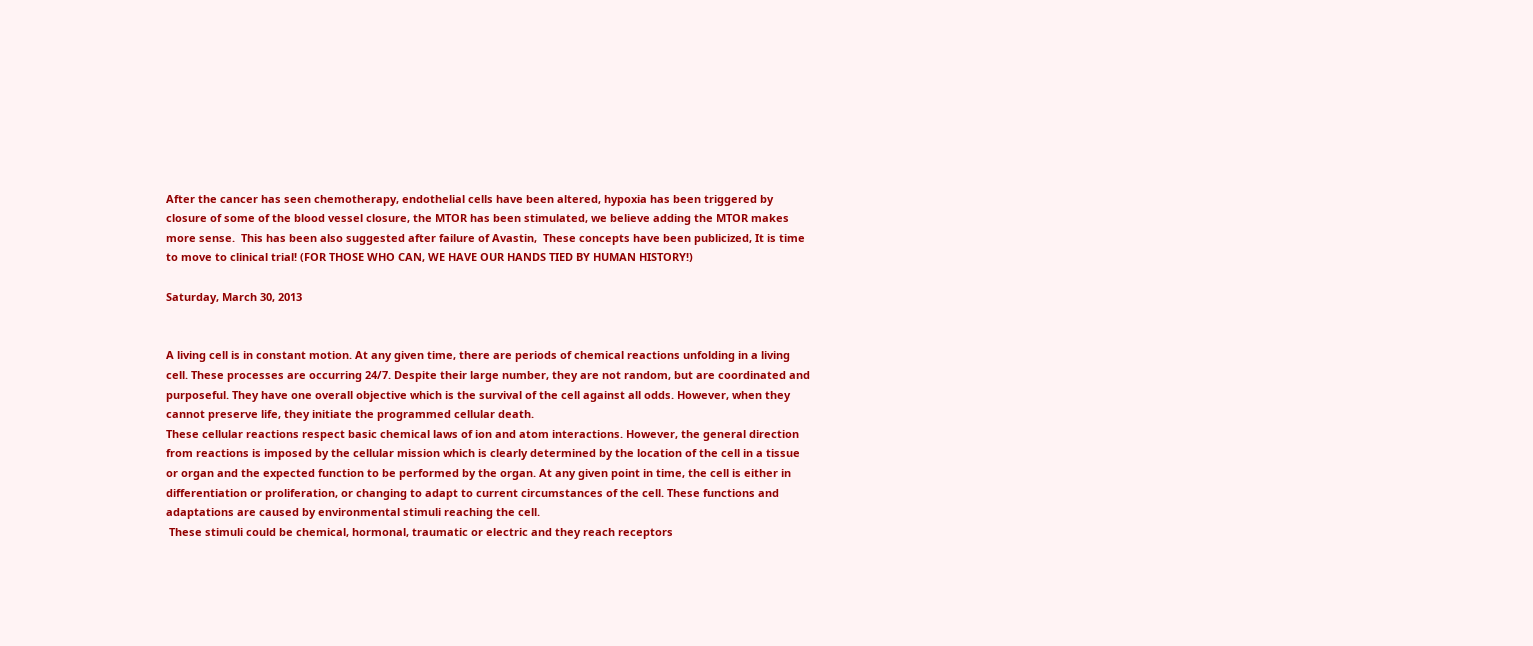After the cancer has seen chemotherapy, endothelial cells have been altered, hypoxia has been triggered by closure of some of the blood vessel closure, the MTOR has been stimulated, we believe adding the MTOR makes more sense.  This has been also suggested after failure of Avastin,  These concepts have been publicized, It is time to move to clinical trial! (FOR THOSE WHO CAN, WE HAVE OUR HANDS TIED BY HUMAN HISTORY!)

Saturday, March 30, 2013


A living cell is in constant motion. At any given time, there are periods of chemical reactions unfolding in a living cell. These processes are occurring 24/7. Despite their large number, they are not random, but are coordinated and purposeful. They have one overall objective which is the survival of the cell against all odds. However, when they cannot preserve life, they initiate the programmed cellular death.
These cellular reactions respect basic chemical laws of ion and atom interactions. However, the general direction from reactions is imposed by the cellular mission which is clearly determined by the location of the cell in a tissue or organ and the expected function to be performed by the organ. At any given point in time, the cell is either in differentiation or proliferation, or changing to adapt to current circumstances of the cell. These functions and adaptations are caused by environmental stimuli reaching the cell.
 These stimuli could be chemical, hormonal, traumatic or electric and they reach receptors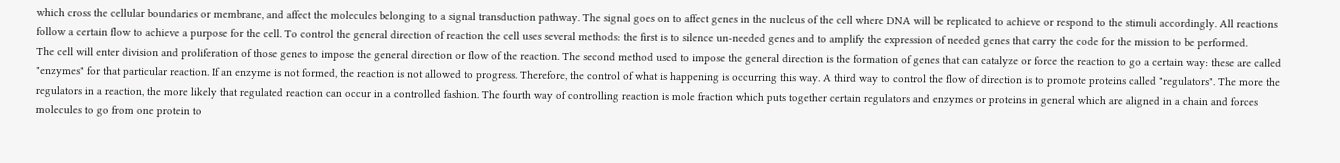which cross the cellular boundaries or membrane, and affect the molecules belonging to a signal transduction pathway. The signal goes on to affect genes in the nucleus of the cell where DNA will be replicated to achieve or respond to the stimuli accordingly. All reactions follow a certain flow to achieve a purpose for the cell. To control the general direction of reaction the cell uses several methods: the first is to silence un-needed genes and to amplify the expression of needed genes that carry the code for the mission to be performed.
The cell will enter division and proliferation of those genes to impose the general direction or flow of the reaction. The second method used to impose the general direction is the formation of genes that can catalyze or force the reaction to go a certain way: these are called "enzymes" for that particular reaction. If an enzyme is not formed, the reaction is not allowed to progress. Therefore, the control of what is happening is occurring this way. A third way to control the flow of direction is to promote proteins called "regulators". The more the regulators in a reaction, the more likely that regulated reaction can occur in a controlled fashion. The fourth way of controlling reaction is mole fraction which puts together certain regulators and enzymes or proteins in general which are aligned in a chain and forces molecules to go from one protein to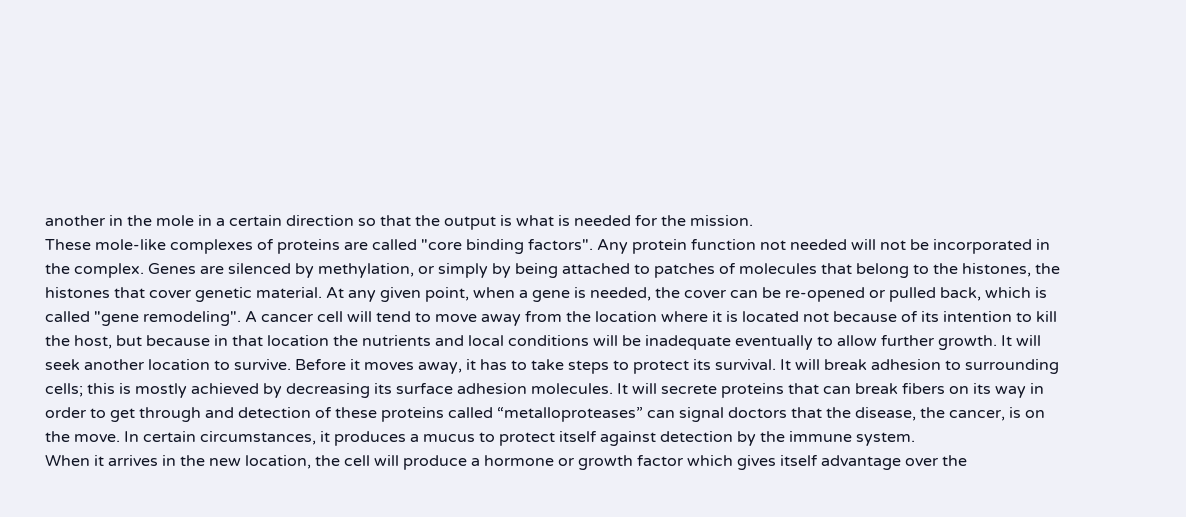another in the mole in a certain direction so that the output is what is needed for the mission.
These mole-like complexes of proteins are called "core binding factors". Any protein function not needed will not be incorporated in the complex. Genes are silenced by methylation, or simply by being attached to patches of molecules that belong to the histones, the histones that cover genetic material. At any given point, when a gene is needed, the cover can be re-opened or pulled back, which is called "gene remodeling". A cancer cell will tend to move away from the location where it is located not because of its intention to kill the host, but because in that location the nutrients and local conditions will be inadequate eventually to allow further growth. It will seek another location to survive. Before it moves away, it has to take steps to protect its survival. It will break adhesion to surrounding cells; this is mostly achieved by decreasing its surface adhesion molecules. It will secrete proteins that can break fibers on its way in order to get through and detection of these proteins called “metalloproteases” can signal doctors that the disease, the cancer, is on the move. In certain circumstances, it produces a mucus to protect itself against detection by the immune system.
When it arrives in the new location, the cell will produce a hormone or growth factor which gives itself advantage over the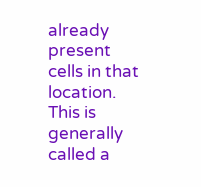already present cells in that location. This is generally called a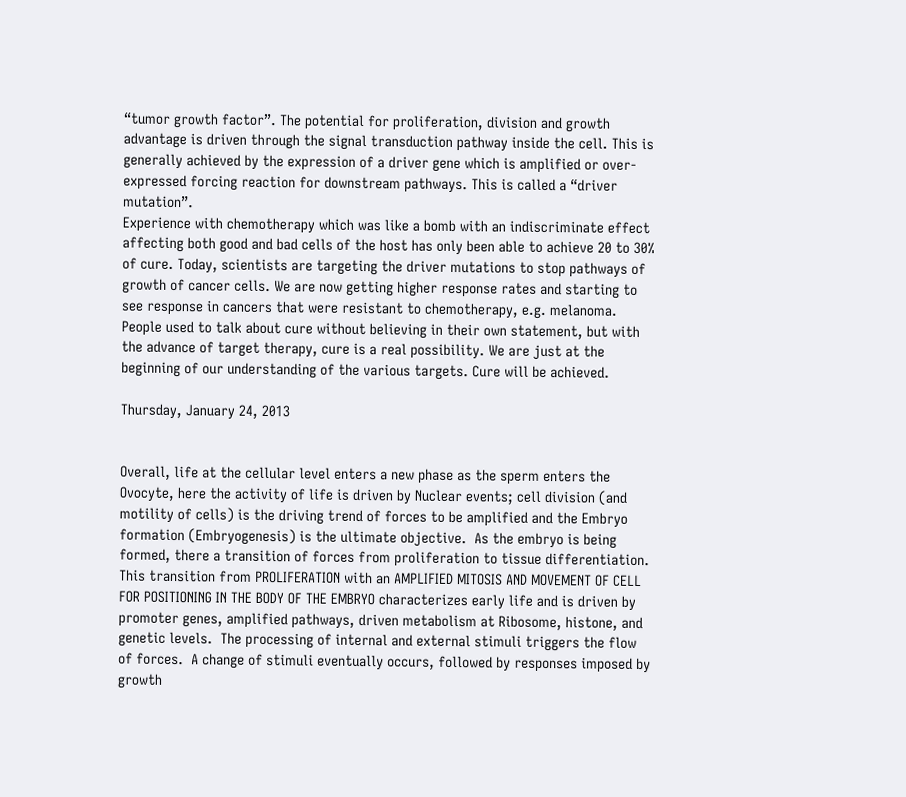“tumor growth factor”. The potential for proliferation, division and growth advantage is driven through the signal transduction pathway inside the cell. This is generally achieved by the expression of a driver gene which is amplified or over-expressed forcing reaction for downstream pathways. This is called a “driver mutation”.
Experience with chemotherapy which was like a bomb with an indiscriminate effect affecting both good and bad cells of the host has only been able to achieve 20 to 30% of cure. Today, scientists are targeting the driver mutations to stop pathways of growth of cancer cells. We are now getting higher response rates and starting to see response in cancers that were resistant to chemotherapy, e.g. melanoma. People used to talk about cure without believing in their own statement, but with the advance of target therapy, cure is a real possibility. We are just at the beginning of our understanding of the various targets. Cure will be achieved.

Thursday, January 24, 2013


Overall, life at the cellular level enters a new phase as the sperm enters the Ovocyte, here the activity of life is driven by Nuclear events; cell division (and motility of cells) is the driving trend of forces to be amplified and the Embryo formation (Embryogenesis) is the ultimate objective.  As the embryo is being formed, there a transition of forces from proliferation to tissue differentiation. This transition from PROLIFERATION with an AMPLIFIED MITOSIS AND MOVEMENT OF CELL FOR POSITIONING IN THE BODY OF THE EMBRYO characterizes early life and is driven by promoter genes, amplified pathways, driven metabolism at Ribosome, histone, and genetic levels.  The processing of internal and external stimuli triggers the flow of forces.  A change of stimuli eventually occurs, followed by responses imposed by growth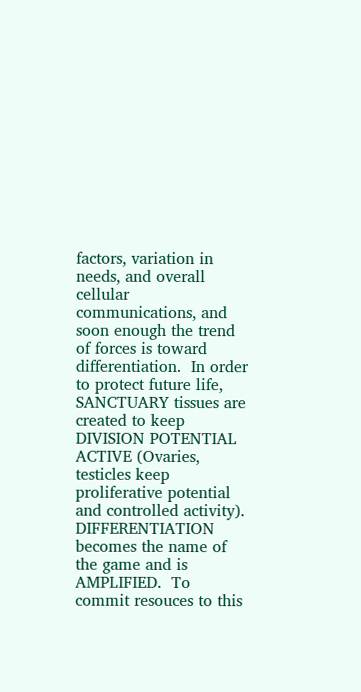factors, variation in needs, and overall  cellular communications, and soon enough the trend of forces is toward differentiation.  In order to protect future life, SANCTUARY tissues are created to keep DIVISION POTENTIAL ACTIVE (Ovaries, testicles keep proliferative potential and controlled activity).   DIFFERENTIATION becomes the name of the game and is AMPLIFIED.  To commit resouces to this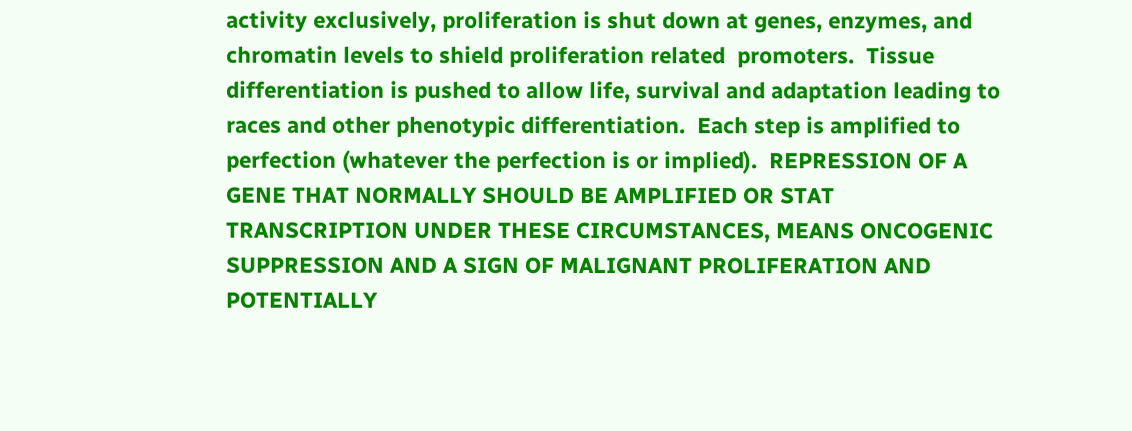activity exclusively, proliferation is shut down at genes, enzymes, and chromatin levels to shield proliferation related  promoters.  Tissue differentiation is pushed to allow life, survival and adaptation leading to races and other phenotypic differentiation.  Each step is amplified to perfection (whatever the perfection is or implied).  REPRESSION OF A GENE THAT NORMALLY SHOULD BE AMPLIFIED OR STAT TRANSCRIPTION UNDER THESE CIRCUMSTANCES, MEANS ONCOGENIC SUPPRESSION AND A SIGN OF MALIGNANT PROLIFERATION AND POTENTIALLY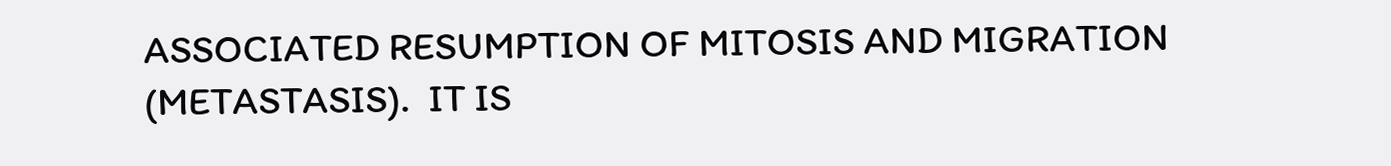ASSOCIATED RESUMPTION OF MITOSIS AND MIGRATION (METASTASIS).  IT IS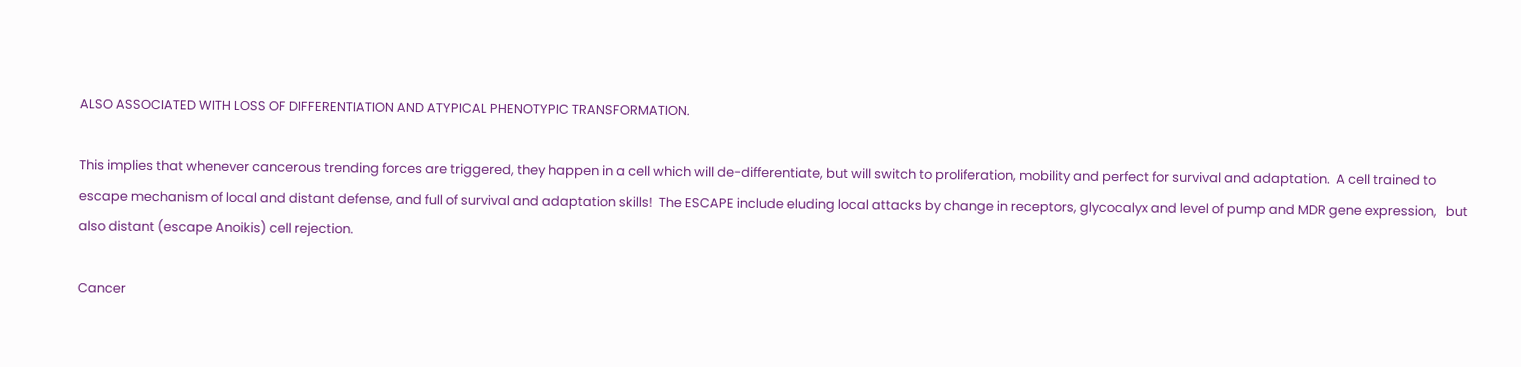ALSO ASSOCIATED WITH LOSS OF DIFFERENTIATION AND ATYPICAL PHENOTYPIC TRANSFORMATION.

This implies that whenever cancerous trending forces are triggered, they happen in a cell which will de-differentiate, but will switch to proliferation, mobility and perfect for survival and adaptation.  A cell trained to escape mechanism of local and distant defense, and full of survival and adaptation skills!  The ESCAPE include eluding local attacks by change in receptors, glycocalyx and level of pump and MDR gene expression,   but also distant (escape Anoikis) cell rejection.

Cancer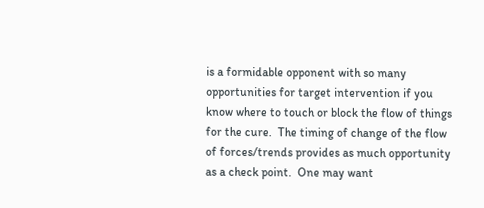is a formidable opponent with so many opportunities for target intervention if you know where to touch or block the flow of things for the cure.  The timing of change of the flow of forces/trends provides as much opportunity as a check point.  One may want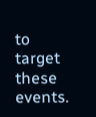to target these events.